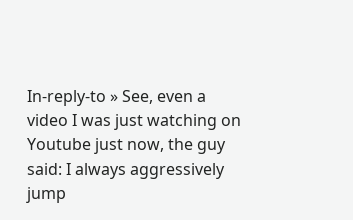In-reply-to » See, even a video I was just watching on Youtube just now, the guy said: I always aggressively jump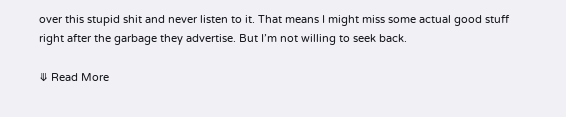over this stupid shit and never listen to it. That means I might miss some actual good stuff right after the garbage they advertise. But I’m not willing to seek back.

⤋ Read More